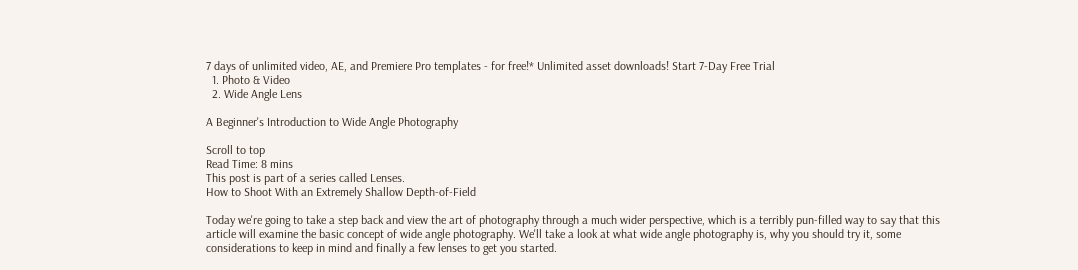7 days of unlimited video, AE, and Premiere Pro templates - for free!* Unlimited asset downloads! Start 7-Day Free Trial
  1. Photo & Video
  2. Wide Angle Lens

A Beginner's Introduction to Wide Angle Photography

Scroll to top
Read Time: 8 mins
This post is part of a series called Lenses.
How to Shoot With an Extremely Shallow Depth-of-Field

Today we're going to take a step back and view the art of photography through a much wider perspective, which is a terribly pun-filled way to say that this article will examine the basic concept of wide angle photography. We'll take a look at what wide angle photography is, why you should try it, some considerations to keep in mind and finally a few lenses to get you started.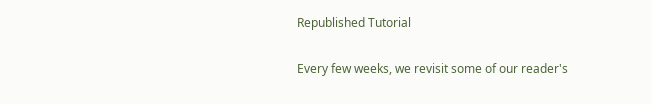Republished Tutorial

Every few weeks, we revisit some of our reader's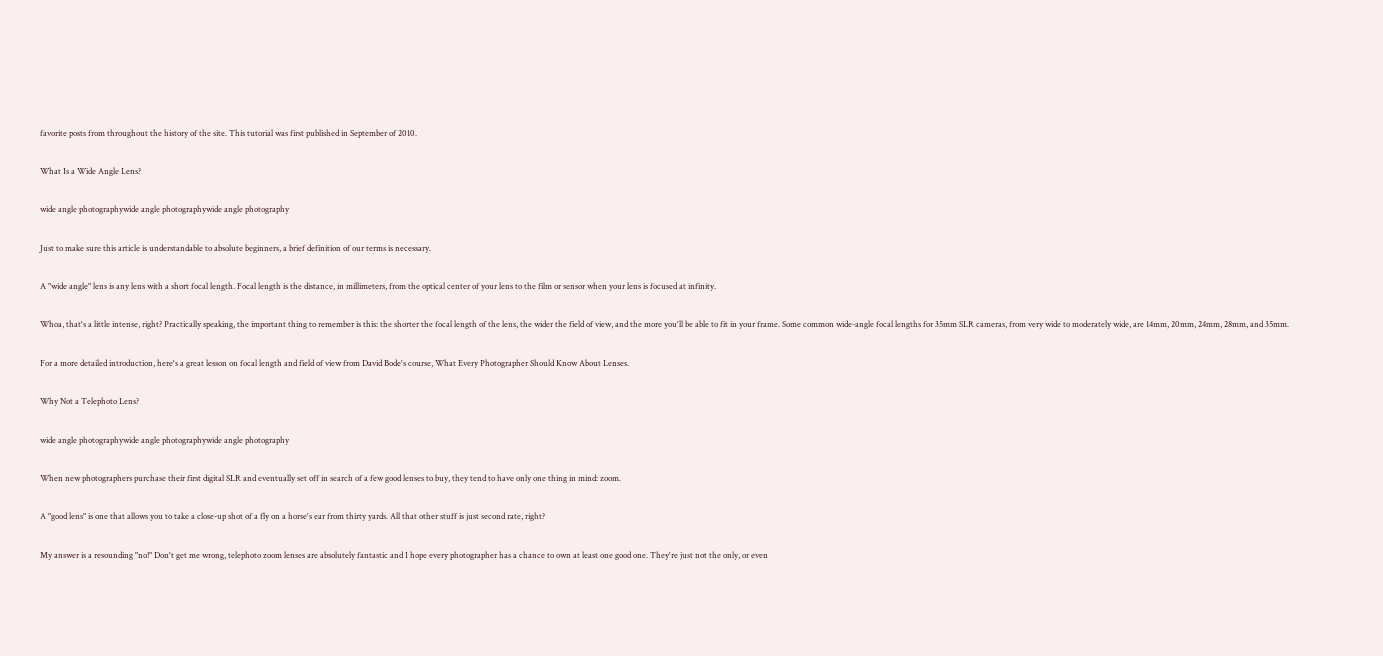favorite posts from throughout the history of the site. This tutorial was first published in September of 2010.

What Is a Wide Angle Lens?

wide angle photographywide angle photographywide angle photography

Just to make sure this article is understandable to absolute beginners, a brief definition of our terms is necessary.

A "wide angle" lens is any lens with a short focal length. Focal length is the distance, in millimeters, from the optical center of your lens to the film or sensor when your lens is focused at infinity.

Whoa, that's a little intense, right? Practically speaking, the important thing to remember is this: the shorter the focal length of the lens, the wider the field of view, and the more you'll be able to fit in your frame. Some common wide-angle focal lengths for 35mm SLR cameras, from very wide to moderately wide, are 14mm, 20mm, 24mm, 28mm, and 35mm.

For a more detailed introduction, here's a great lesson on focal length and field of view from David Bode's course, What Every Photographer Should Know About Lenses.

Why Not a Telephoto Lens?

wide angle photographywide angle photographywide angle photography

When new photographers purchase their first digital SLR and eventually set off in search of a few good lenses to buy, they tend to have only one thing in mind: zoom.

A "good lens" is one that allows you to take a close-up shot of a fly on a horse's ear from thirty yards. All that other stuff is just second rate, right?

My answer is a resounding "no!" Don't get me wrong, telephoto zoom lenses are absolutely fantastic and I hope every photographer has a chance to own at least one good one. They're just not the only, or even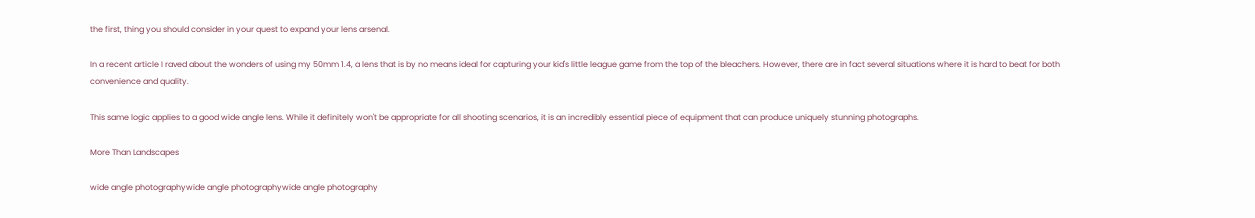the first, thing you should consider in your quest to expand your lens arsenal.

In a recent article I raved about the wonders of using my 50mm 1.4, a lens that is by no means ideal for capturing your kid's little league game from the top of the bleachers. However, there are in fact several situations where it is hard to beat for both convenience and quality.

This same logic applies to a good wide angle lens. While it definitely won't be appropriate for all shooting scenarios, it is an incredibly essential piece of equipment that can produce uniquely stunning photographs.

More Than Landscapes

wide angle photographywide angle photographywide angle photography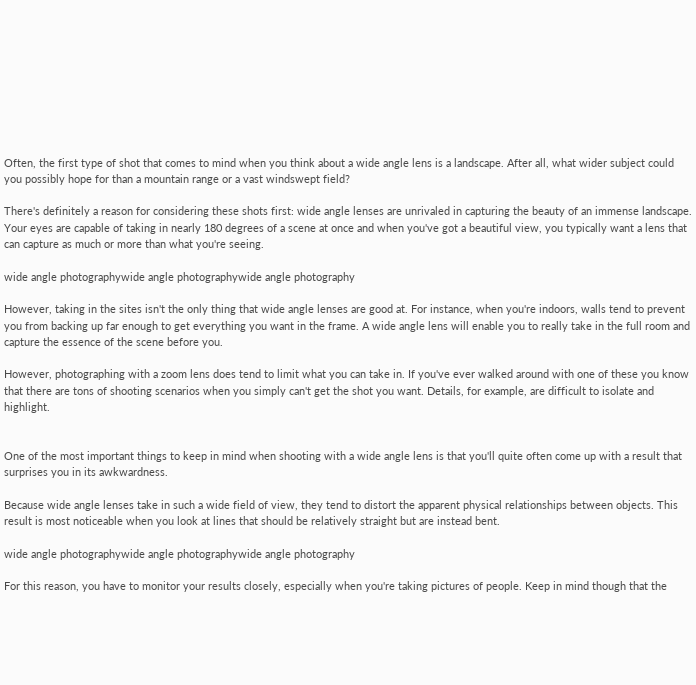Often, the first type of shot that comes to mind when you think about a wide angle lens is a landscape. After all, what wider subject could you possibly hope for than a mountain range or a vast windswept field?

There's definitely a reason for considering these shots first: wide angle lenses are unrivaled in capturing the beauty of an immense landscape. Your eyes are capable of taking in nearly 180 degrees of a scene at once and when you've got a beautiful view, you typically want a lens that can capture as much or more than what you're seeing.

wide angle photographywide angle photographywide angle photography

However, taking in the sites isn't the only thing that wide angle lenses are good at. For instance, when you're indoors, walls tend to prevent you from backing up far enough to get everything you want in the frame. A wide angle lens will enable you to really take in the full room and capture the essence of the scene before you.

However, photographing with a zoom lens does tend to limit what you can take in. If you've ever walked around with one of these you know that there are tons of shooting scenarios when you simply can't get the shot you want. Details, for example, are difficult to isolate and highlight.


One of the most important things to keep in mind when shooting with a wide angle lens is that you'll quite often come up with a result that surprises you in its awkwardness.

Because wide angle lenses take in such a wide field of view, they tend to distort the apparent physical relationships between objects. This result is most noticeable when you look at lines that should be relatively straight but are instead bent.

wide angle photographywide angle photographywide angle photography

For this reason, you have to monitor your results closely, especially when you're taking pictures of people. Keep in mind though that the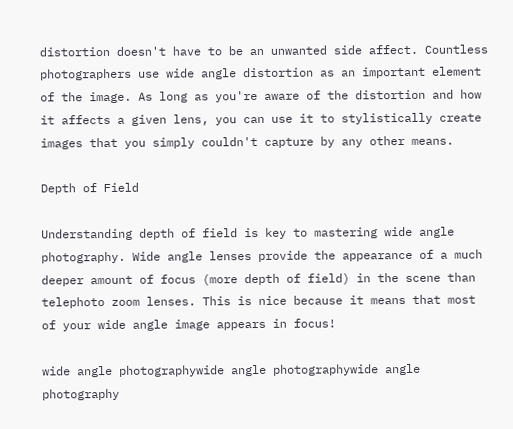distortion doesn't have to be an unwanted side affect. Countless photographers use wide angle distortion as an important element of the image. As long as you're aware of the distortion and how it affects a given lens, you can use it to stylistically create images that you simply couldn't capture by any other means.

Depth of Field

Understanding depth of field is key to mastering wide angle photography. Wide angle lenses provide the appearance of a much deeper amount of focus (more depth of field) in the scene than telephoto zoom lenses. This is nice because it means that most of your wide angle image appears in focus!

wide angle photographywide angle photographywide angle photography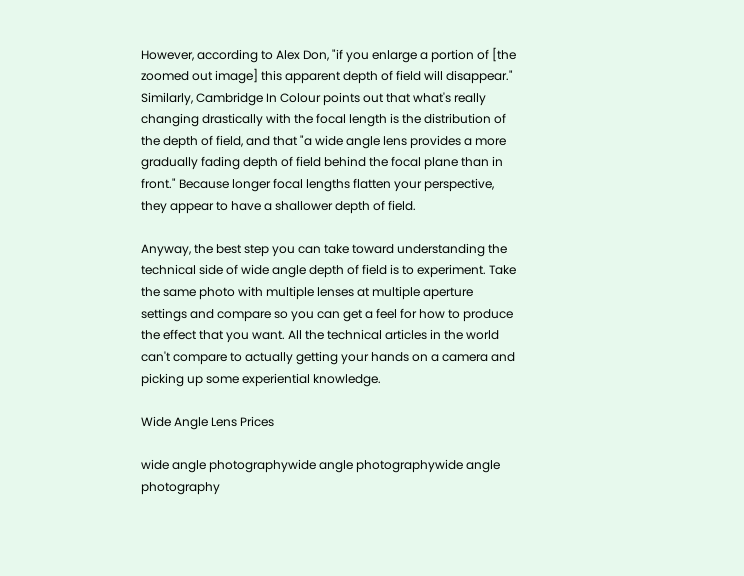However, according to Alex Don, "if you enlarge a portion of [the zoomed out image] this apparent depth of field will disappear." Similarly, Cambridge In Colour points out that what's really changing drastically with the focal length is the distribution of the depth of field, and that "a wide angle lens provides a more gradually fading depth of field behind the focal plane than in front." Because longer focal lengths flatten your perspective, they appear to have a shallower depth of field.

Anyway, the best step you can take toward understanding the technical side of wide angle depth of field is to experiment. Take the same photo with multiple lenses at multiple aperture settings and compare so you can get a feel for how to produce the effect that you want. All the technical articles in the world can't compare to actually getting your hands on a camera and picking up some experiential knowledge.

Wide Angle Lens Prices

wide angle photographywide angle photographywide angle photography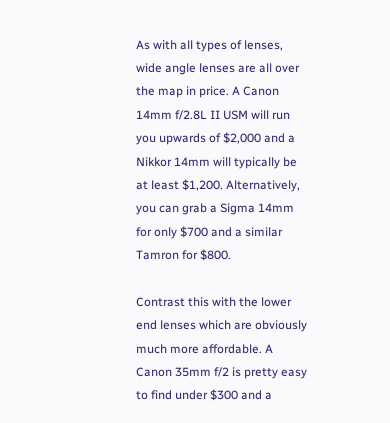As with all types of lenses, wide angle lenses are all over the map in price. A Canon 14mm f/2.8L II USM will run you upwards of $2,000 and a Nikkor 14mm will typically be at least $1,200. Alternatively, you can grab a Sigma 14mm for only $700 and a similar Tamron for $800.

Contrast this with the lower end lenses which are obviously much more affordable. A Canon 35mm f/2 is pretty easy to find under $300 and a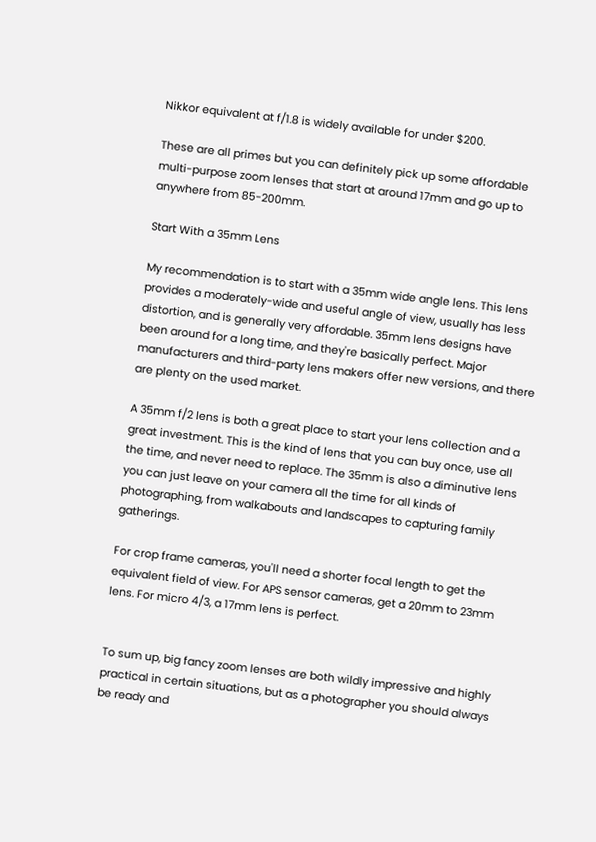Nikkor equivalent at f/1.8 is widely available for under $200.

These are all primes but you can definitely pick up some affordable multi-purpose zoom lenses that start at around 17mm and go up to anywhere from 85-200mm.

Start With a 35mm Lens

My recommendation is to start with a 35mm wide angle lens. This lens provides a moderately-wide and useful angle of view, usually has less distortion, and is generally very affordable. 35mm lens designs have been around for a long time, and they're basically perfect. Major manufacturers and third-party lens makers offer new versions, and there are plenty on the used market.

A 35mm f/2 lens is both a great place to start your lens collection and a great investment. This is the kind of lens that you can buy once, use all the time, and never need to replace. The 35mm is also a diminutive lens you can just leave on your camera all the time for all kinds of photographing, from walkabouts and landscapes to capturing family gatherings.

For crop frame cameras, you'll need a shorter focal length to get the equivalent field of view. For APS sensor cameras, get a 20mm to 23mm lens. For micro 4/3, a 17mm lens is perfect.


To sum up, big fancy zoom lenses are both wildly impressive and highly practical in certain situations, but as a photographer you should always be ready and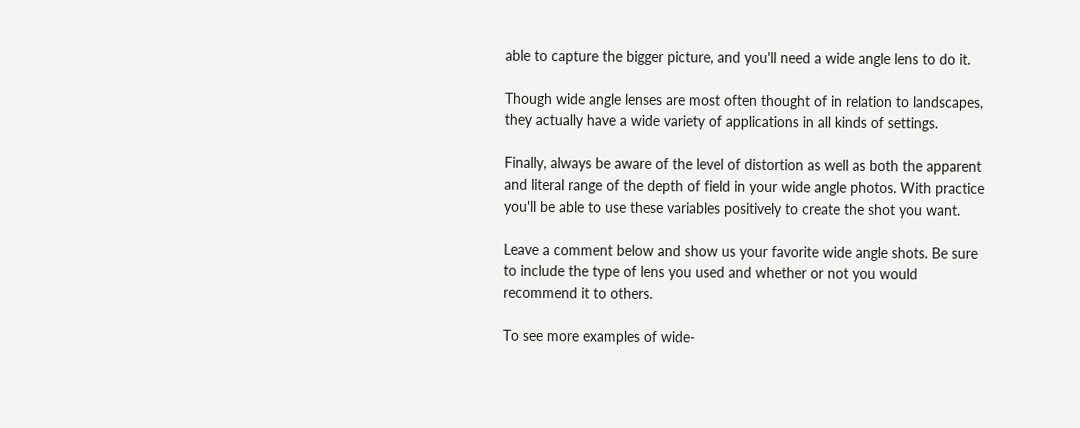able to capture the bigger picture, and you'll need a wide angle lens to do it.

Though wide angle lenses are most often thought of in relation to landscapes, they actually have a wide variety of applications in all kinds of settings.

Finally, always be aware of the level of distortion as well as both the apparent and literal range of the depth of field in your wide angle photos. With practice you'll be able to use these variables positively to create the shot you want.

Leave a comment below and show us your favorite wide angle shots. Be sure to include the type of lens you used and whether or not you would recommend it to others.

To see more examples of wide-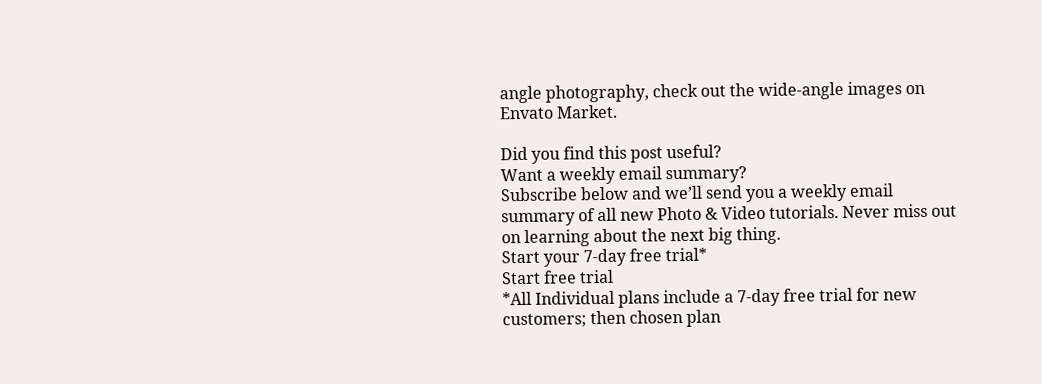angle photography, check out the wide-angle images on Envato Market.

Did you find this post useful?
Want a weekly email summary?
Subscribe below and we’ll send you a weekly email summary of all new Photo & Video tutorials. Never miss out on learning about the next big thing.
Start your 7-day free trial*
Start free trial
*All Individual plans include a 7-day free trial for new customers; then chosen plan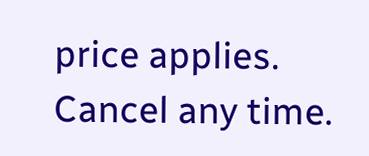price applies. Cancel any time.